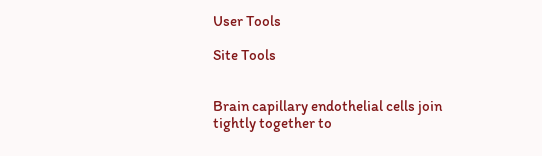User Tools

Site Tools


Brain capillary endothelial cells join tightly together to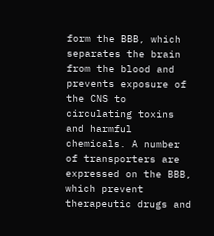form the BBB, which separates the brain from the blood and prevents exposure of the CNS to circulating toxins and harmful chemicals. A number of transporters are expressed on the BBB, which prevent therapeutic drugs and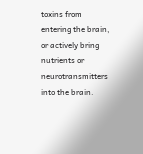toxins from entering the brain, or actively bring nutrients or neurotransmitters into the brain.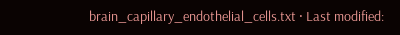brain_capillary_endothelial_cells.txt · Last modified: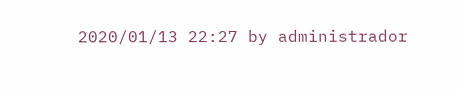2020/01/13 22:27 by administrador